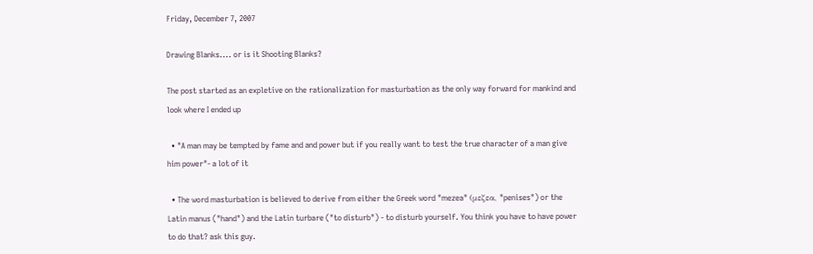Friday, December 7, 2007

Drawing Blanks.... or is it Shooting Blanks?

The post started as an expletive on the rationalization for masturbation as the only way forward for mankind and look where I ended up

  • "A man may be tempted by fame and and power but if you really want to test the true character of a man give him power"- a lot of it

  • The word masturbation is believed to derive from either the Greek word "mezea" (μεζεα, "penises") or the Latin manus ("hand") and the Latin turbare ("to disturb") - to disturb yourself. You think you have to have power to do that? ask this guy.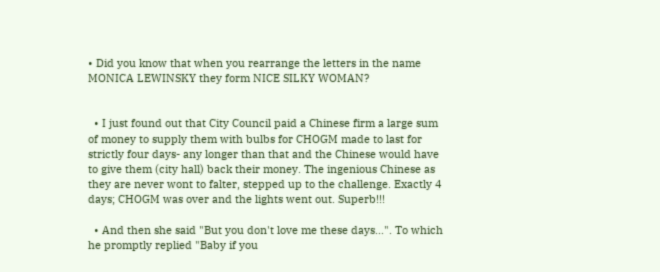• Did you know that when you rearrange the letters in the name MONICA LEWINSKY they form NICE SILKY WOMAN?


  • I just found out that City Council paid a Chinese firm a large sum of money to supply them with bulbs for CHOGM made to last for strictly four days- any longer than that and the Chinese would have to give them (city hall) back their money. The ingenious Chinese as they are never wont to falter, stepped up to the challenge. Exactly 4 days; CHOGM was over and the lights went out. Superb!!!

  • And then she said "But you don't love me these days...". To which he promptly replied "Baby if you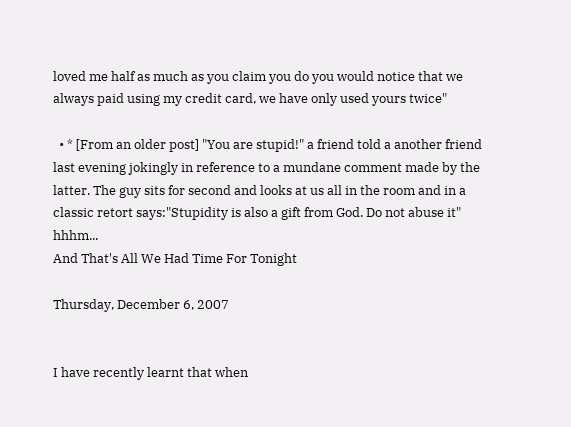loved me half as much as you claim you do you would notice that we always paid using my credit card, we have only used yours twice"

  • * [From an older post] "You are stupid!" a friend told a another friend last evening jokingly in reference to a mundane comment made by the latter. The guy sits for second and looks at us all in the room and in a classic retort says:"Stupidity is also a gift from God. Do not abuse it" hhhm...
And That's All We Had Time For Tonight

Thursday, December 6, 2007


I have recently learnt that when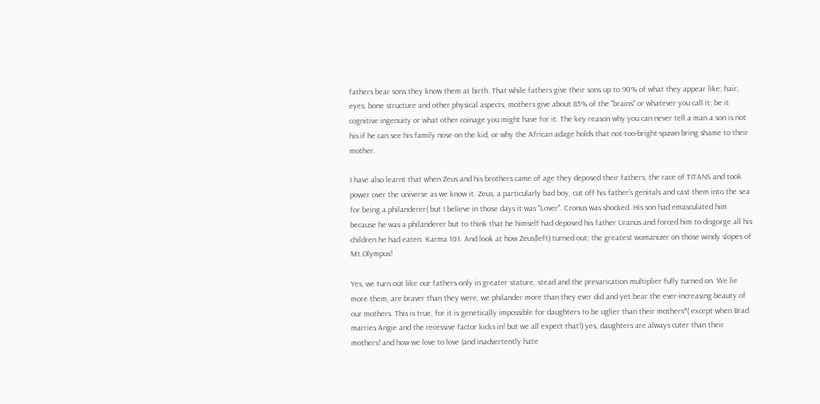fathers bear sons they know them at birth. That while fathers give their sons up to 90% of what they appear like; hair, eyes, bone structure and other physical aspects, mothers give about 85% of the "brains" or whatever you call it; be it cognitive ingenuity or what other coinage you might have for it. The key reason why you can never tell a man a son is not his if he can see his family nose on the kid, or why the African adage holds that not-too-bright-spawn bring shame to their mother.

I have also learnt that when Zeus and his brothers came of age they deposed their fathers, the race of TITANS and took power over the universe as we know it. Zeus, a particularly bad boy, cut off his father's genitals and cast them into the sea for being a philanderer( but I believe in those days it was "Lover". Cronus was shocked. His son had emasculated him because he was a philanderer but to think that he himself had deposed his father Uranus and forced him to disgorge all his children he had eaten. Karma 101. And look at how Zeus(left) turned out; the greatest womanizer on those windy slopes of Mt.Olympus!

Yes, we turn out like our fathers only in greater stature, stead and the prevarication multiplier fully turned on. We lie more them, are braver than they were, we philander more than they ever did and yet bear the ever-increasing beauty of our mothers. This is true, for it is genetically impossible for daughters to be uglier than their mothers*( except when Brad marries Angie and the recessive factor kicks in! but we all expect that!) yes, daughters are always cuter than their mothers! and how we love to love (and inadvertently hate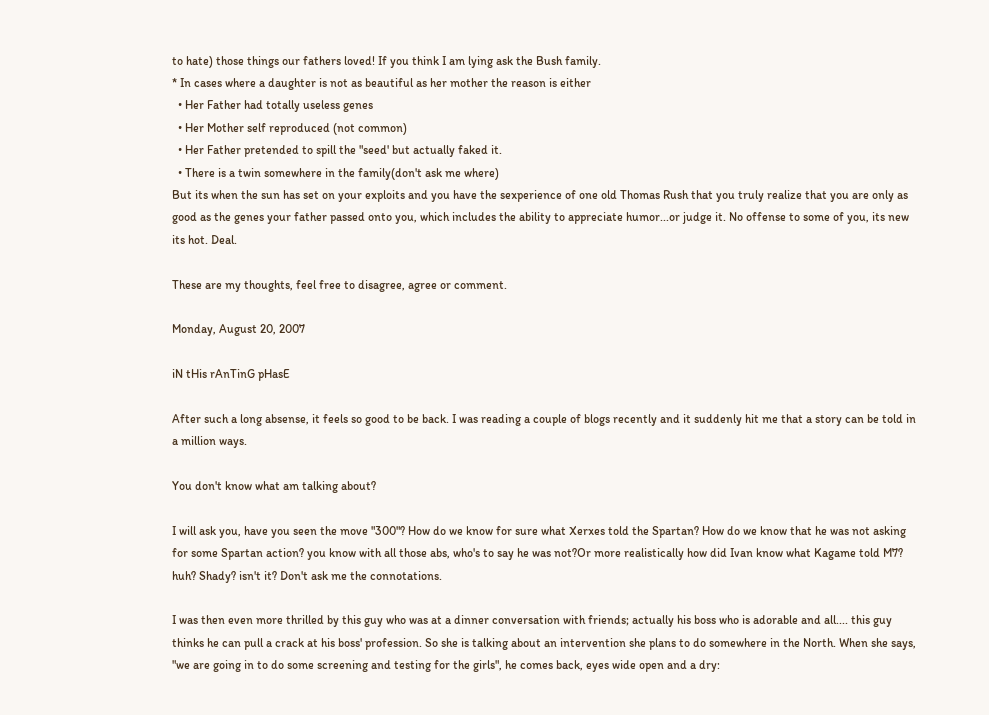to hate) those things our fathers loved! If you think I am lying ask the Bush family.
* In cases where a daughter is not as beautiful as her mother the reason is either
  • Her Father had totally useless genes
  • Her Mother self reproduced (not common)
  • Her Father pretended to spill the "seed' but actually faked it.
  • There is a twin somewhere in the family(don't ask me where)
But its when the sun has set on your exploits and you have the sexperience of one old Thomas Rush that you truly realize that you are only as good as the genes your father passed onto you, which includes the ability to appreciate humor...or judge it. No offense to some of you, its new its hot. Deal.

These are my thoughts, feel free to disagree, agree or comment.

Monday, August 20, 2007

iN tHis rAnTinG pHasE

After such a long absense, it feels so good to be back. I was reading a couple of blogs recently and it suddenly hit me that a story can be told in a million ways.

You don't know what am talking about?

I will ask you, have you seen the move "300"? How do we know for sure what Xerxes told the Spartan? How do we know that he was not asking for some Spartan action? you know with all those abs, who's to say he was not?Or more realistically how did Ivan know what Kagame told M7? huh? Shady? isn't it? Don't ask me the connotations.

I was then even more thrilled by this guy who was at a dinner conversation with friends; actually his boss who is adorable and all.... this guy thinks he can pull a crack at his boss' profession. So she is talking about an intervention she plans to do somewhere in the North. When she says, "we are going in to do some screening and testing for the girls", he comes back, eyes wide open and a dry: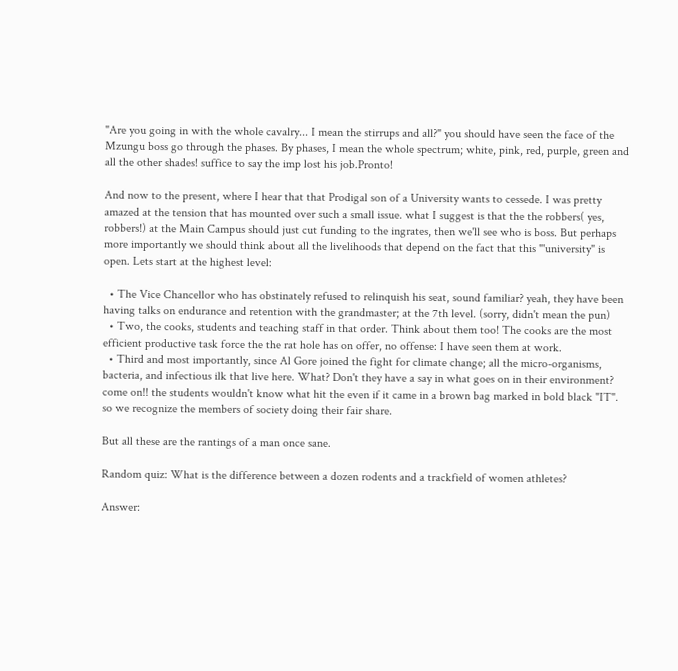"Are you going in with the whole cavalry... I mean the stirrups and all?" you should have seen the face of the Mzungu boss go through the phases. By phases, I mean the whole spectrum; white, pink, red, purple, green and all the other shades! suffice to say the imp lost his job.Pronto!

And now to the present, where I hear that that Prodigal son of a University wants to cessede. I was pretty amazed at the tension that has mounted over such a small issue. what I suggest is that the the robbers( yes, robbers!) at the Main Campus should just cut funding to the ingrates, then we'll see who is boss. But perhaps more importantly we should think about all the livelihoods that depend on the fact that this "'university" is open. Lets start at the highest level:

  • The Vice Chancellor who has obstinately refused to relinquish his seat, sound familiar? yeah, they have been having talks on endurance and retention with the grandmaster; at the 7th level. (sorry, didn't mean the pun)
  • Two, the cooks, students and teaching staff in that order. Think about them too! The cooks are the most efficient productive task force the the rat hole has on offer, no offense: I have seen them at work.
  • Third and most importantly, since Al Gore joined the fight for climate change; all the micro-organisms, bacteria, and infectious ilk that live here. What? Don't they have a say in what goes on in their environment? come on!! the students wouldn't know what hit the even if it came in a brown bag marked in bold black "IT". so we recognize the members of society doing their fair share.

But all these are the rantings of a man once sane.

Random quiz: What is the difference between a dozen rodents and a trackfield of women athletes?

Answer: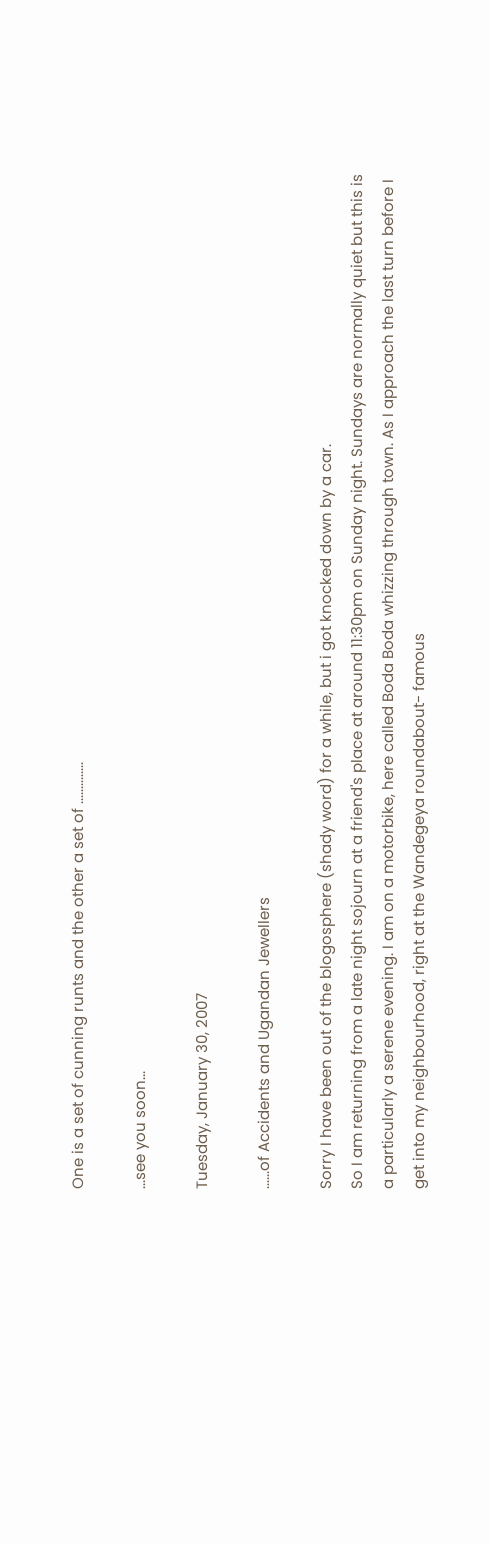One is a set of cunning runts and the other a set of ..............

...see you soon...

Tuesday, January 30, 2007

......of Accidents and Ugandan Jewellers

Sorry I have been out of the blogosphere (shady word) for a while, but i got knocked down by a car.
So I am returning from a late night sojourn at a friend's place at around 11:30pm on Sunday night. Sundays are normally quiet but this is a particularly a serene evening. I am on a motorbike, here called Boda Boda whizzing through town. As I approach the last turn before I get into my neighbourhood, right at the Wandegeya roundabout- famous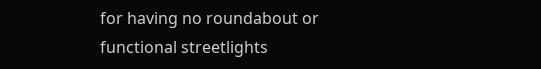for having no roundabout or functional streetlights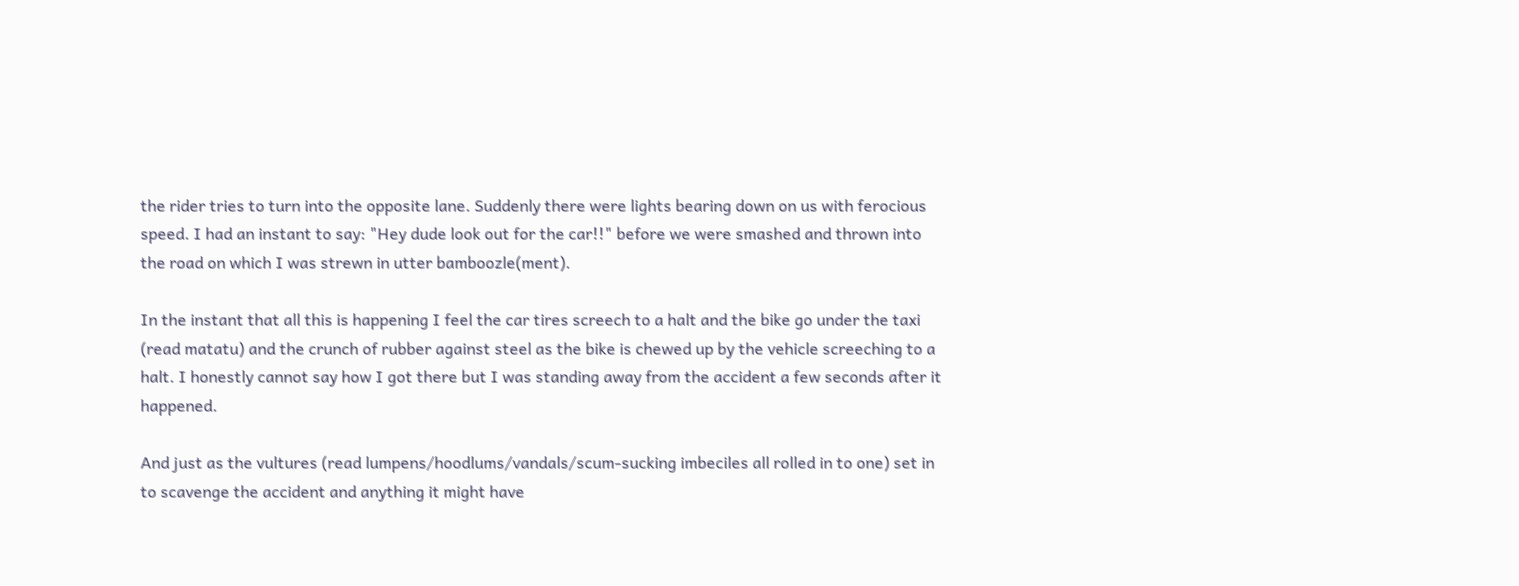the rider tries to turn into the opposite lane. Suddenly there were lights bearing down on us with ferocious speed. I had an instant to say: "Hey dude look out for the car!!" before we were smashed and thrown into the road on which I was strewn in utter bamboozle(ment).

In the instant that all this is happening I feel the car tires screech to a halt and the bike go under the taxi (read matatu) and the crunch of rubber against steel as the bike is chewed up by the vehicle screeching to a halt. I honestly cannot say how I got there but I was standing away from the accident a few seconds after it happened.

And just as the vultures (read lumpens/hoodlums/vandals/scum-sucking imbeciles all rolled in to one) set in to scavenge the accident and anything it might have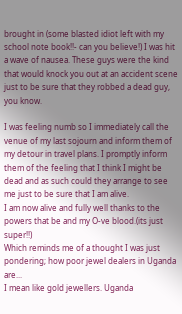brought in (some blasted idiot left with my school note book!!- can you believe!) I was hit a wave of nausea. These guys were the kind that would knock you out at an accident scene just to be sure that they robbed a dead guy, you know.

I was feeling numb so I immediately call the venue of my last sojourn and inform them of my detour in travel plans. I promptly inform them of the feeling that I think I might be dead and as such could they arrange to see me just to be sure that I am alive.
I am now alive and fully well thanks to the powers that be and my O-ve blood.(its just super!!)
Which reminds me of a thought I was just pondering; how poor jewel dealers in Uganda are...
I mean like gold jewellers. Uganda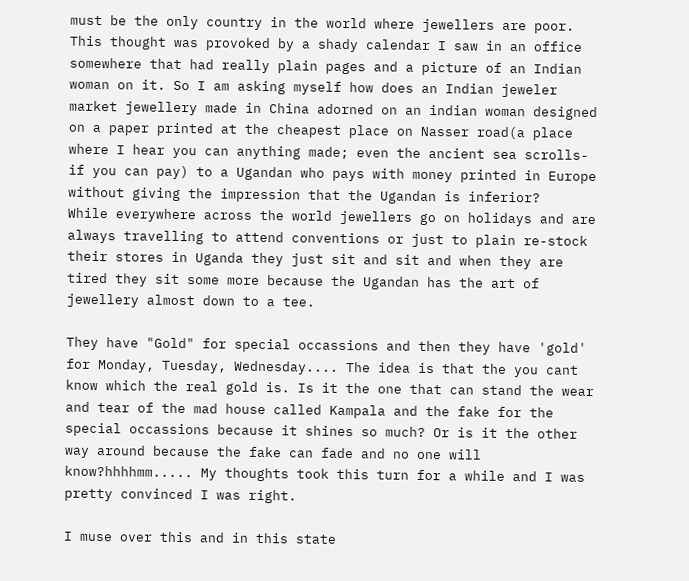must be the only country in the world where jewellers are poor. This thought was provoked by a shady calendar I saw in an office somewhere that had really plain pages and a picture of an Indian woman on it. So I am asking myself how does an Indian jeweler market jewellery made in China adorned on an indian woman designed on a paper printed at the cheapest place on Nasser road(a place where I hear you can anything made; even the ancient sea scrolls- if you can pay) to a Ugandan who pays with money printed in Europe without giving the impression that the Ugandan is inferior?
While everywhere across the world jewellers go on holidays and are always travelling to attend conventions or just to plain re-stock their stores in Uganda they just sit and sit and when they are tired they sit some more because the Ugandan has the art of jewellery almost down to a tee.

They have "Gold" for special occassions and then they have 'gold' for Monday, Tuesday, Wednesday.... The idea is that the you cant know which the real gold is. Is it the one that can stand the wear and tear of the mad house called Kampala and the fake for the special occassions because it shines so much? Or is it the other way around because the fake can fade and no one will know?hhhhmm..... My thoughts took this turn for a while and I was pretty convinced I was right.

I muse over this and in this state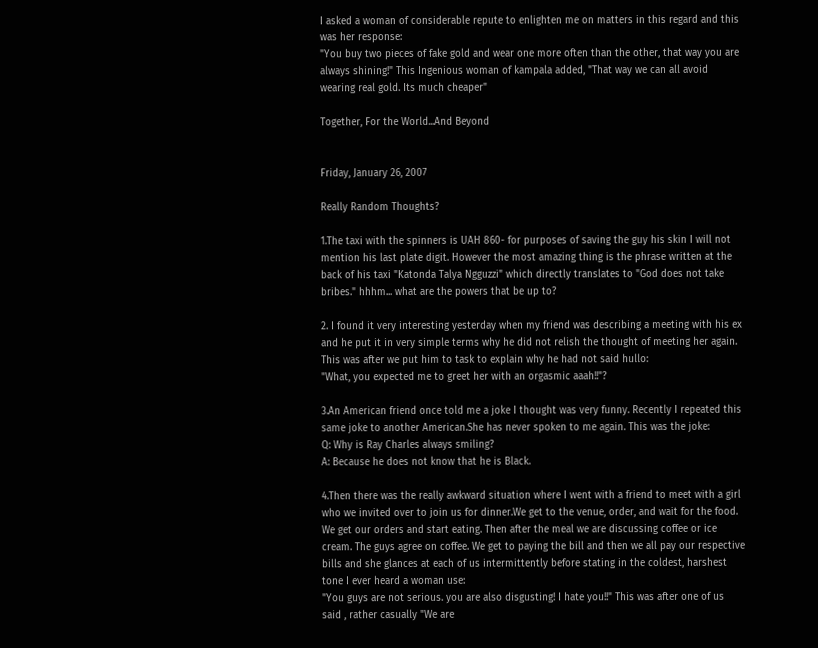I asked a woman of considerable repute to enlighten me on matters in this regard and this was her response:
"You buy two pieces of fake gold and wear one more often than the other, that way you are always shining!" This Ingenious woman of kampala added, "That way we can all avoid wearing real gold. Its much cheaper"

Together, For the World...And Beyond


Friday, January 26, 2007

Really Random Thoughts?

1.The taxi with the spinners is UAH 860- for purposes of saving the guy his skin I will not mention his last plate digit. However the most amazing thing is the phrase written at the back of his taxi "Katonda Talya Ngguzzi" which directly translates to "God does not take bribes." hhhm... what are the powers that be up to?

2. I found it very interesting yesterday when my friend was describing a meeting with his ex and he put it in very simple terms why he did not relish the thought of meeting her again. This was after we put him to task to explain why he had not said hullo:
"What, you expected me to greet her with an orgasmic aaah!!"?

3.An American friend once told me a joke I thought was very funny. Recently I repeated this same joke to another American.She has never spoken to me again. This was the joke:
Q: Why is Ray Charles always smiling?
A: Because he does not know that he is Black.

4.Then there was the really awkward situation where I went with a friend to meet with a girl who we invited over to join us for dinner.We get to the venue, order, and wait for the food. We get our orders and start eating. Then after the meal we are discussing coffee or ice cream. The guys agree on coffee. We get to paying the bill and then we all pay our respective bills and she glances at each of us intermittently before stating in the coldest, harshest tone I ever heard a woman use:
"You guys are not serious. you are also disgusting! I hate you!!" This was after one of us said , rather casually "We are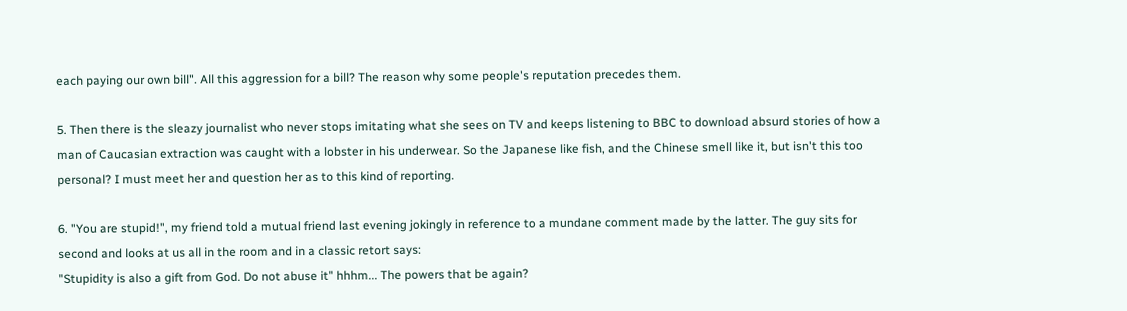each paying our own bill". All this aggression for a bill? The reason why some people's reputation precedes them.

5. Then there is the sleazy journalist who never stops imitating what she sees on TV and keeps listening to BBC to download absurd stories of how a man of Caucasian extraction was caught with a lobster in his underwear. So the Japanese like fish, and the Chinese smell like it, but isn't this too personal? I must meet her and question her as to this kind of reporting.

6. "You are stupid!", my friend told a mutual friend last evening jokingly in reference to a mundane comment made by the latter. The guy sits for second and looks at us all in the room and in a classic retort says:
"Stupidity is also a gift from God. Do not abuse it" hhhm... The powers that be again?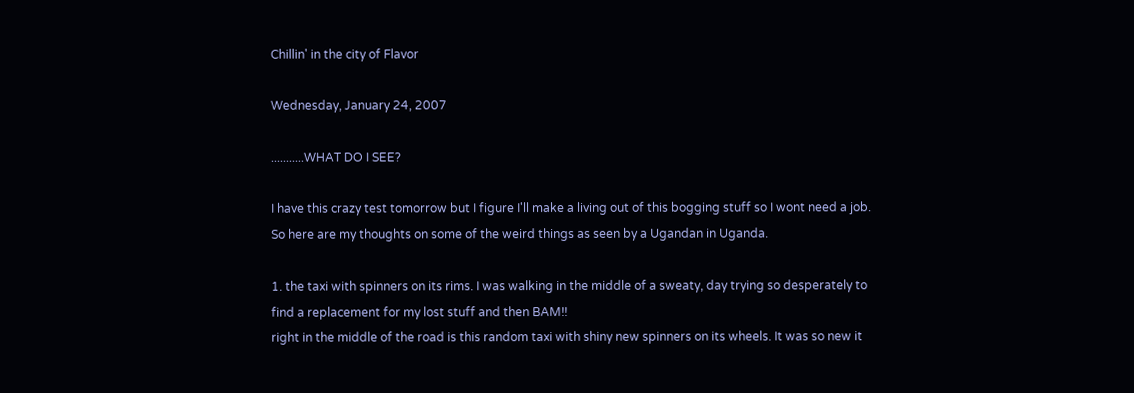Chillin' in the city of Flavor

Wednesday, January 24, 2007

...........WHAT DO I SEE?

I have this crazy test tomorrow but I figure I'll make a living out of this bogging stuff so I wont need a job. So here are my thoughts on some of the weird things as seen by a Ugandan in Uganda.

1. the taxi with spinners on its rims. I was walking in the middle of a sweaty, day trying so desperately to find a replacement for my lost stuff and then BAM!!
right in the middle of the road is this random taxi with shiny new spinners on its wheels. It was so new it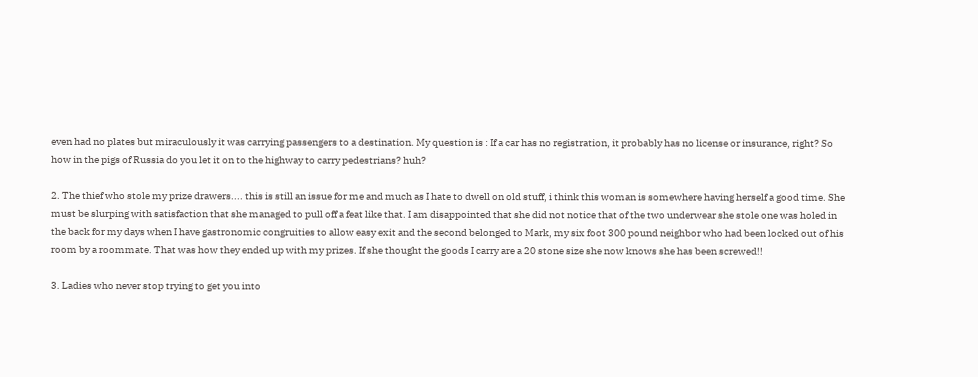even had no plates but miraculously it was carrying passengers to a destination. My question is : If a car has no registration, it probably has no license or insurance, right? So how in the pigs of Russia do you let it on to the highway to carry pedestrians? huh?

2. The thief who stole my prize drawers.... this is still an issue for me and much as I hate to dwell on old stuff, i think this woman is somewhere having herself a good time. She must be slurping with satisfaction that she managed to pull off a feat like that. I am disappointed that she did not notice that of the two underwear she stole one was holed in the back for my days when I have gastronomic congruities to allow easy exit and the second belonged to Mark, my six foot 300 pound neighbor who had been locked out of his room by a roommate. That was how they ended up with my prizes. If she thought the goods I carry are a 20 stone size she now knows she has been screwed!!

3. Ladies who never stop trying to get you into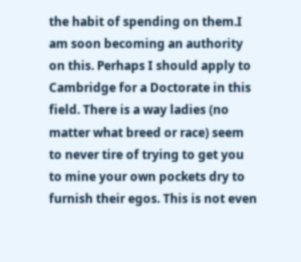the habit of spending on them.I am soon becoming an authority on this. Perhaps I should apply to Cambridge for a Doctorate in this field. There is a way ladies (no matter what breed or race) seem to never tire of trying to get you to mine your own pockets dry to furnish their egos. This is not even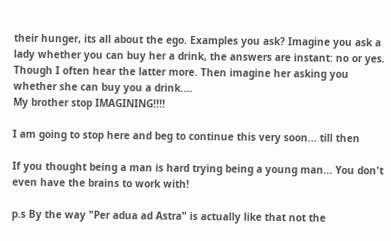their hunger, its all about the ego. Examples you ask? Imagine you ask a lady whether you can buy her a drink, the answers are instant: no or yes. Though I often hear the latter more. Then imagine her asking you whether she can buy you a drink....
My brother stop IMAGINING!!!!

I am going to stop here and beg to continue this very soon... till then

If you thought being a man is hard trying being a young man... You don't even have the brains to work with!

p.s By the way "Per adua ad Astra" is actually like that not the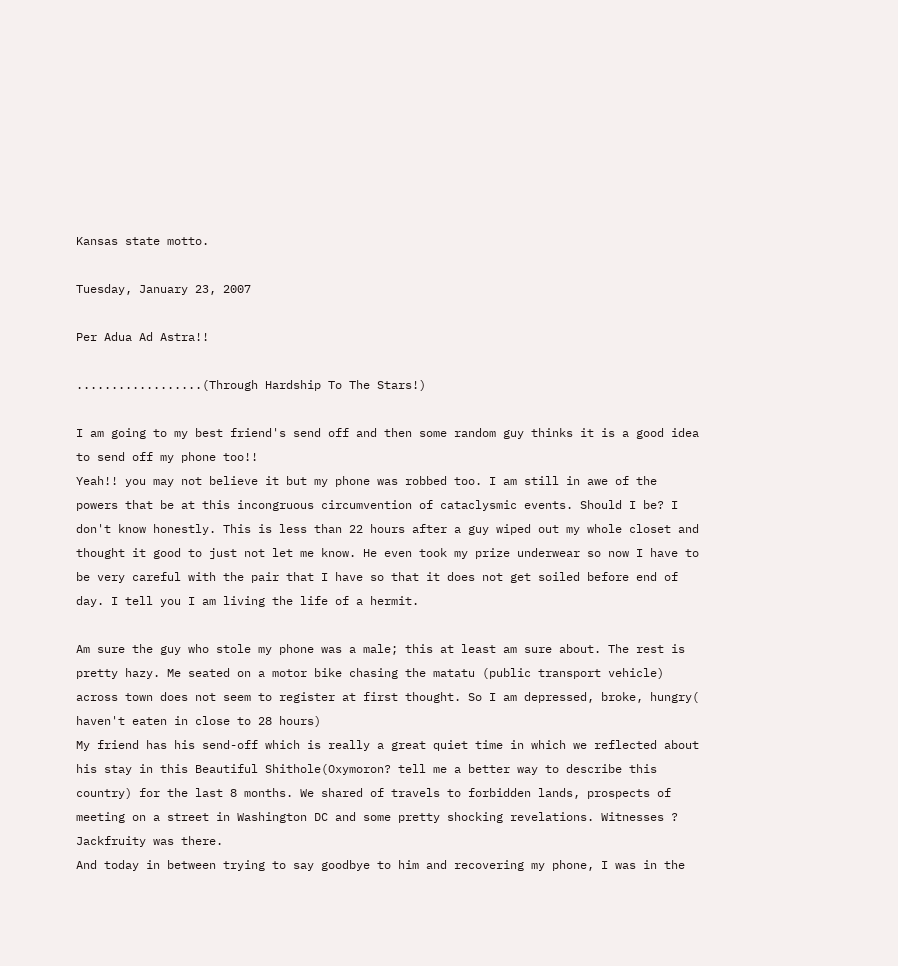Kansas state motto.

Tuesday, January 23, 2007

Per Adua Ad Astra!!

..................(Through Hardship To The Stars!)

I am going to my best friend's send off and then some random guy thinks it is a good idea to send off my phone too!!
Yeah!! you may not believe it but my phone was robbed too. I am still in awe of the powers that be at this incongruous circumvention of cataclysmic events. Should I be? I don't know honestly. This is less than 22 hours after a guy wiped out my whole closet and thought it good to just not let me know. He even took my prize underwear so now I have to be very careful with the pair that I have so that it does not get soiled before end of day. I tell you I am living the life of a hermit.

Am sure the guy who stole my phone was a male; this at least am sure about. The rest is pretty hazy. Me seated on a motor bike chasing the matatu (public transport vehicle) across town does not seem to register at first thought. So I am depressed, broke, hungry( haven't eaten in close to 28 hours)
My friend has his send-off which is really a great quiet time in which we reflected about his stay in this Beautiful Shithole(Oxymoron? tell me a better way to describe this country) for the last 8 months. We shared of travels to forbidden lands, prospects of meeting on a street in Washington DC and some pretty shocking revelations. Witnesses ? Jackfruity was there.
And today in between trying to say goodbye to him and recovering my phone, I was in the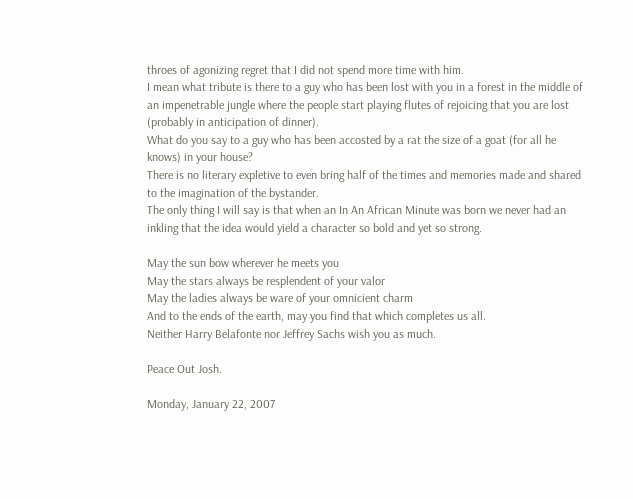throes of agonizing regret that I did not spend more time with him.
I mean what tribute is there to a guy who has been lost with you in a forest in the middle of an impenetrable jungle where the people start playing flutes of rejoicing that you are lost (probably in anticipation of dinner).
What do you say to a guy who has been accosted by a rat the size of a goat (for all he knows) in your house?
There is no literary expletive to even bring half of the times and memories made and shared to the imagination of the bystander.
The only thing I will say is that when an In An African Minute was born we never had an inkling that the idea would yield a character so bold and yet so strong.

May the sun bow wherever he meets you
May the stars always be resplendent of your valor
May the ladies always be ware of your omnicient charm
And to the ends of the earth, may you find that which completes us all.
Neither Harry Belafonte nor Jeffrey Sachs wish you as much.

Peace Out Josh.

Monday, January 22, 2007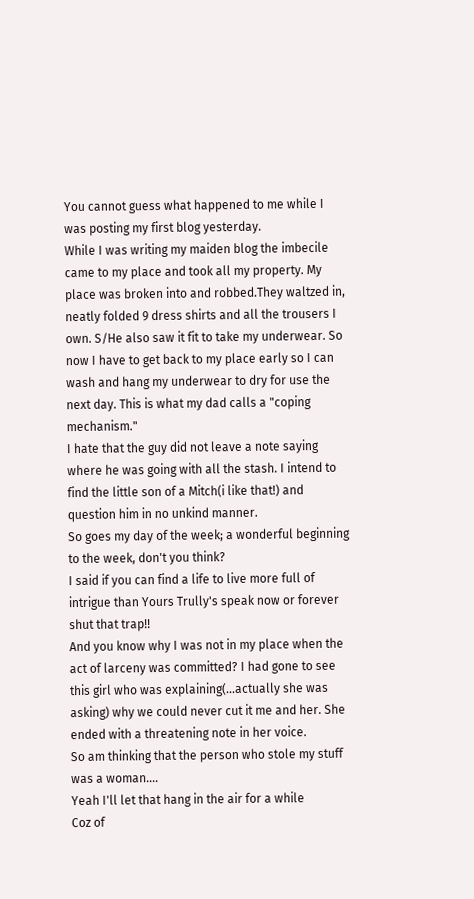You cannot guess what happened to me while I was posting my first blog yesterday.
While I was writing my maiden blog the imbecile came to my place and took all my property. My place was broken into and robbed.They waltzed in, neatly folded 9 dress shirts and all the trousers I own. S/He also saw it fit to take my underwear. So now I have to get back to my place early so I can wash and hang my underwear to dry for use the next day. This is what my dad calls a "coping mechanism."
I hate that the guy did not leave a note saying where he was going with all the stash. I intend to find the little son of a Mitch(i like that!) and question him in no unkind manner.
So goes my day of the week; a wonderful beginning to the week, don't you think?
I said if you can find a life to live more full of intrigue than Yours Trully's speak now or forever shut that trap!!
And you know why I was not in my place when the act of larceny was committed? I had gone to see this girl who was explaining(...actually she was asking) why we could never cut it me and her. She ended with a threatening note in her voice.
So am thinking that the person who stole my stuff was a woman....
Yeah I'll let that hang in the air for a while
Coz of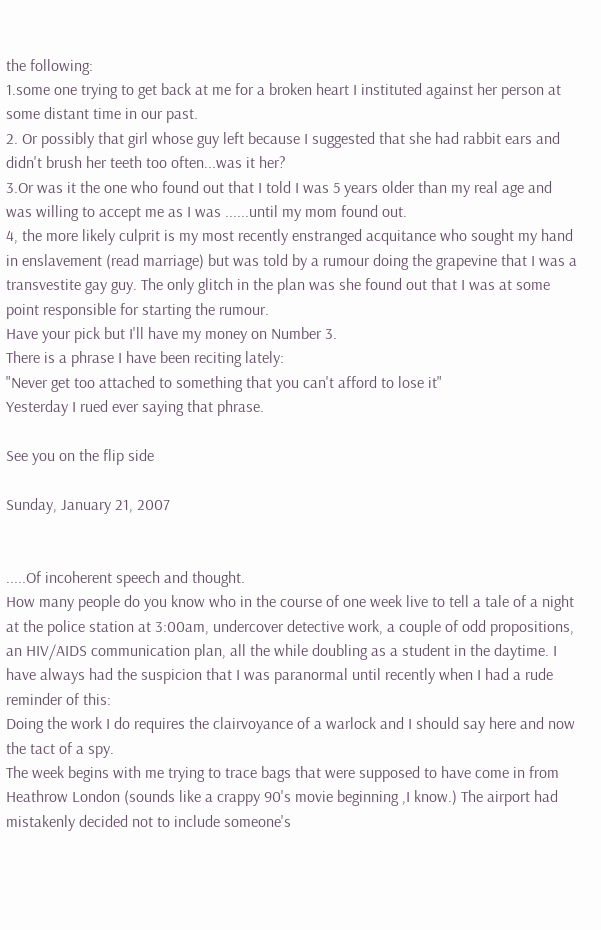the following:
1.some one trying to get back at me for a broken heart I instituted against her person at some distant time in our past.
2. Or possibly that girl whose guy left because I suggested that she had rabbit ears and didn't brush her teeth too often...was it her?
3.Or was it the one who found out that I told I was 5 years older than my real age and was willing to accept me as I was ......until my mom found out.
4, the more likely culprit is my most recently enstranged acquitance who sought my hand in enslavement (read marriage) but was told by a rumour doing the grapevine that I was a transvestite gay guy. The only glitch in the plan was she found out that I was at some point responsible for starting the rumour.
Have your pick but I'll have my money on Number 3.
There is a phrase I have been reciting lately:
"Never get too attached to something that you can't afford to lose it"
Yesterday I rued ever saying that phrase.

See you on the flip side

Sunday, January 21, 2007


.....Of incoherent speech and thought.
How many people do you know who in the course of one week live to tell a tale of a night at the police station at 3:00am, undercover detective work, a couple of odd propositions, an HIV/AIDS communication plan, all the while doubling as a student in the daytime. I have always had the suspicion that I was paranormal until recently when I had a rude reminder of this:
Doing the work I do requires the clairvoyance of a warlock and I should say here and now the tact of a spy.
The week begins with me trying to trace bags that were supposed to have come in from Heathrow London (sounds like a crappy 90's movie beginning ,I know.) The airport had mistakenly decided not to include someone's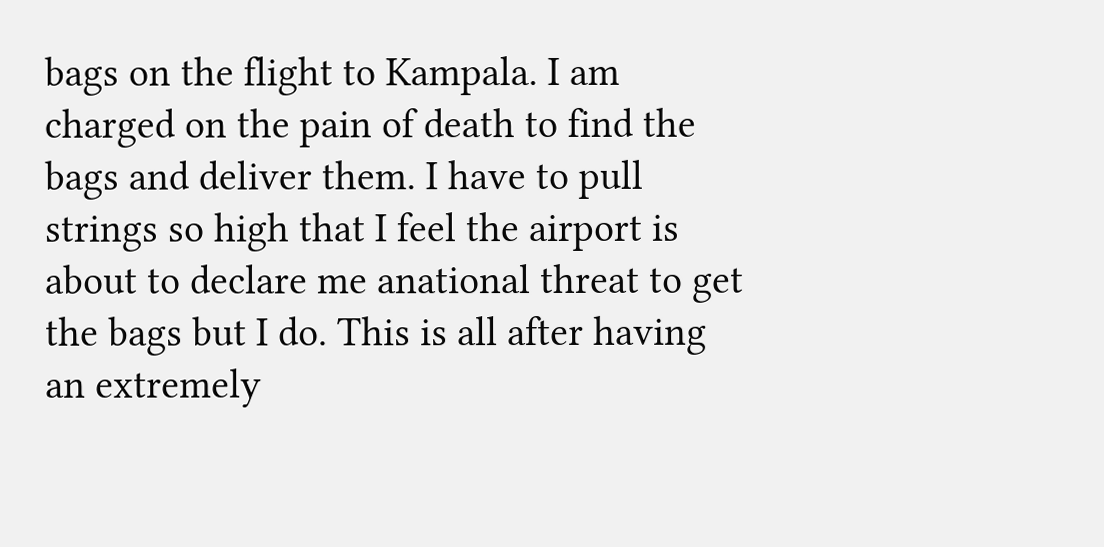bags on the flight to Kampala. I am charged on the pain of death to find the bags and deliver them. I have to pull strings so high that I feel the airport is about to declare me anational threat to get the bags but I do. This is all after having an extremely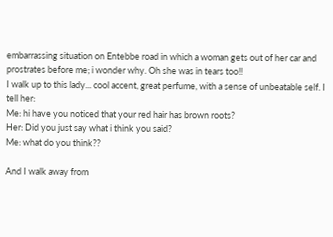embarrassing situation on Entebbe road in which a woman gets out of her car and prostrates before me; i wonder why. Oh she was in tears too!!
I walk up to this lady... cool accent, great perfume, with a sense of unbeatable self. I tell her:
Me: hi have you noticed that your red hair has brown roots?
Her: Did you just say what i think you said?
Me: what do you think??

And I walk away from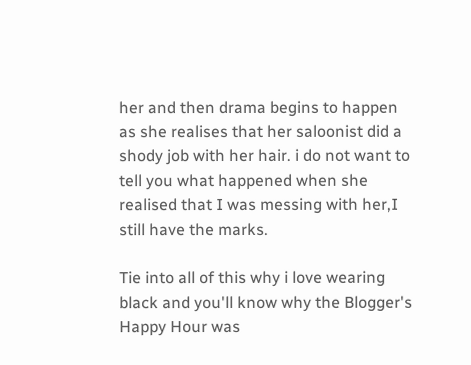her and then drama begins to happen as she realises that her saloonist did a shody job with her hair. i do not want to tell you what happened when she realised that I was messing with her,I still have the marks.

Tie into all of this why i love wearing black and you'll know why the Blogger's Happy Hour was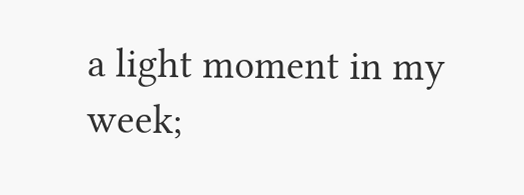a light moment in my week;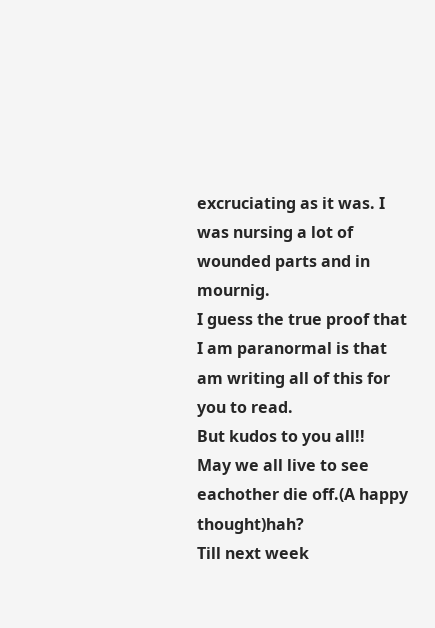excruciating as it was. I was nursing a lot of wounded parts and in mournig.
I guess the true proof that I am paranormal is that am writing all of this for you to read.
But kudos to you all!!
May we all live to see eachother die off.(A happy thought)hah?
Till next week